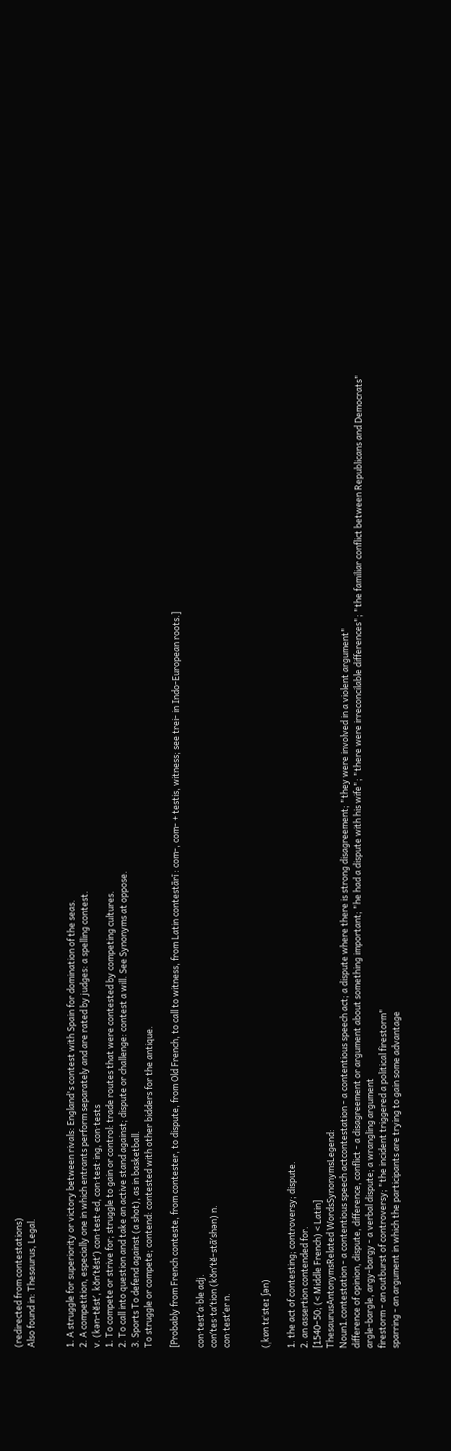(redirected from contestations)
Also found in: Thesaurus, Legal.


1. A struggle for superiority or victory between rivals: England's contest with Spain for domination of the seas.
2. A competition, especially one in which entrants perform separately and are rated by judges: a spelling contest.
v. (kən-tĕst′, kŏn′tĕst′) con·test·ed, con·test·ing, con·tests
1. To compete or strive for; struggle to gain or control: trade routes that were contested by competing cultures.
2. To call into question and take an active stand against; dispute or challenge: contest a will. See Synonyms at oppose.
3. Sports To defend against (a shot), as in basketball.
To struggle or compete; contend: contested with other bidders for the antique.

[Probably from French conteste, from contester, to dispute, from Old French, to call to witness, from Latin contestārī : com-, com- + testis, witness; see trei- in Indo-European roots.]

con·test′a·ble adj.
con′tes·ta′tion (kŏn′tĕ-stā′shən) n.
con·test′er n.


(ˌkɒn tɛˈsteɪ ʃən)

1. the act of contesting; controversy; dispute.
2. an assertion contended for.
[1540–50; (< Middle French) < Latin]
ThesaurusAntonymsRelated WordsSynonymsLegend:
Noun1.contestation - a contentious speech actcontestation - a contentious speech act; a dispute where there is strong disagreement; "they were involved in a violent argument"
difference of opinion, dispute, difference, conflict - a disagreement or argument about something important; "he had a dispute with his wife"; "there were irreconcilable differences"; "the familiar conflict between Republicans and Democrats"
argle-bargle, argy-bargy - a verbal dispute; a wrangling argument
firestorm - an outburst of controversy; "the incident triggered a political firestorm"
sparring - an argument in which the participants are trying to gain some advantage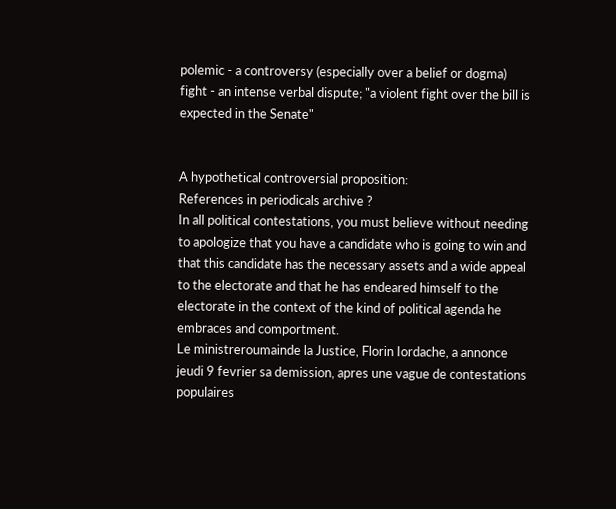polemic - a controversy (especially over a belief or dogma)
fight - an intense verbal dispute; "a violent fight over the bill is expected in the Senate"


A hypothetical controversial proposition:
References in periodicals archive ?
In all political contestations, you must believe without needing to apologize that you have a candidate who is going to win and that this candidate has the necessary assets and a wide appeal to the electorate and that he has endeared himself to the electorate in the context of the kind of political agenda he embraces and comportment.
Le ministreroumainde la Justice, Florin Iordache, a annonce jeudi 9 fevrier sa demission, apres une vague de contestations populaires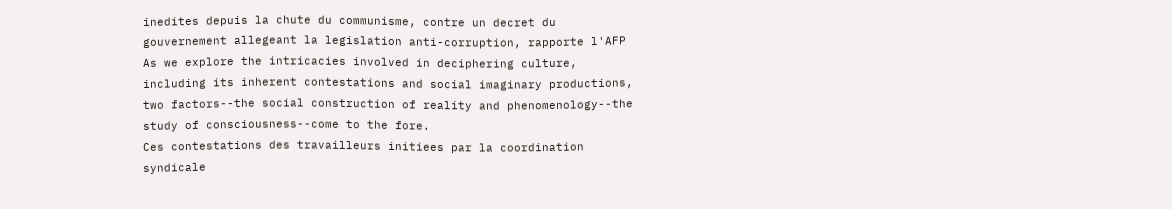inedites depuis la chute du communisme, contre un decret du gouvernement allegeant la legislation anti-corruption, rapporte l'AFP
As we explore the intricacies involved in deciphering culture, including its inherent contestations and social imaginary productions, two factors--the social construction of reality and phenomenology--the study of consciousness--come to the fore.
Ces contestations des travailleurs initiees par la coordination syndicale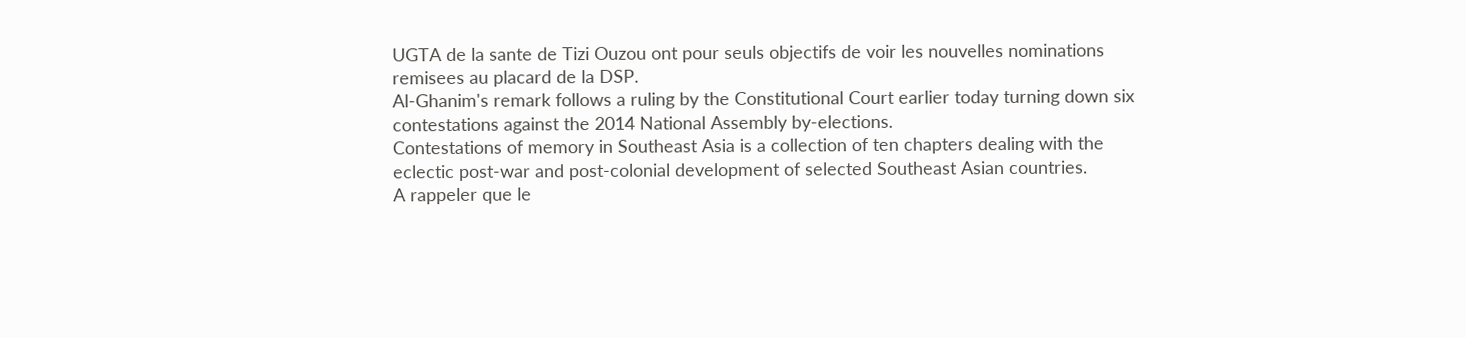UGTA de la sante de Tizi Ouzou ont pour seuls objectifs de voir les nouvelles nominations remisees au placard de la DSP.
Al-Ghanim's remark follows a ruling by the Constitutional Court earlier today turning down six contestations against the 2014 National Assembly by-elections.
Contestations of memory in Southeast Asia is a collection of ten chapters dealing with the eclectic post-war and post-colonial development of selected Southeast Asian countries.
A rappeler que le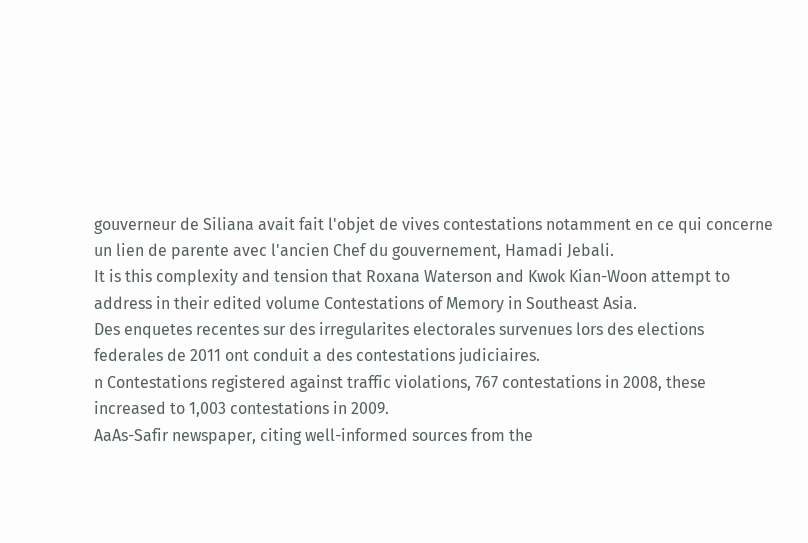gouverneur de Siliana avait fait l'objet de vives contestations notamment en ce qui concerne un lien de parente avec l'ancien Chef du gouvernement, Hamadi Jebali.
It is this complexity and tension that Roxana Waterson and Kwok Kian-Woon attempt to address in their edited volume Contestations of Memory in Southeast Asia.
Des enquetes recentes sur des irregularites electorales survenues lors des elections federales de 2011 ont conduit a des contestations judiciaires.
n Contestations registered against traffic violations, 767 contestations in 2008, these increased to 1,003 contestations in 2009.
AaAs-Safir newspaper, citing well-informed sources from the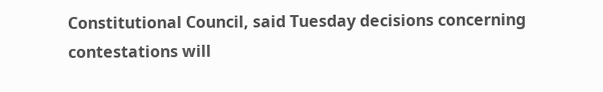Constitutional Council, said Tuesday decisions concerning contestations will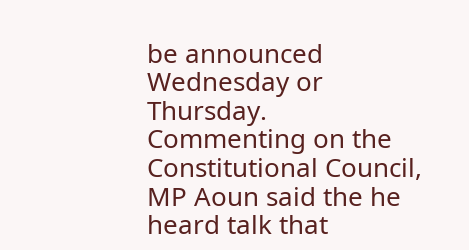be announced Wednesday or Thursday.
Commenting on the Constitutional Council, MP Aoun said the he heard talk that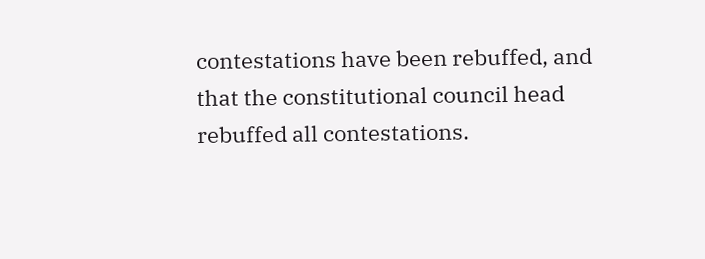contestations have been rebuffed, and that the constitutional council head rebuffed all contestations.